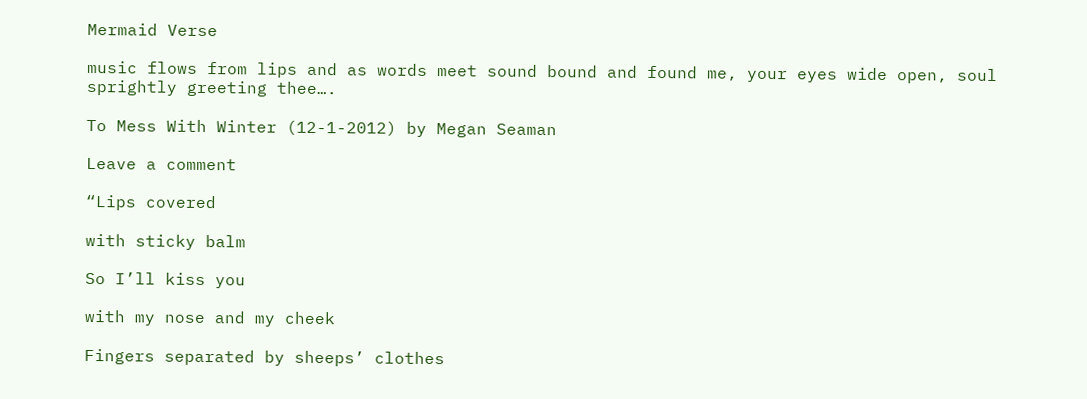Mermaid Verse

music flows from lips and as words meet sound bound and found me, your eyes wide open, soul sprightly greeting thee….

To Mess With Winter (12-1-2012) by Megan Seaman

Leave a comment

“Lips covered

with sticky balm

So I’ll kiss you

with my nose and my cheek

Fingers separated by sheeps’ clothes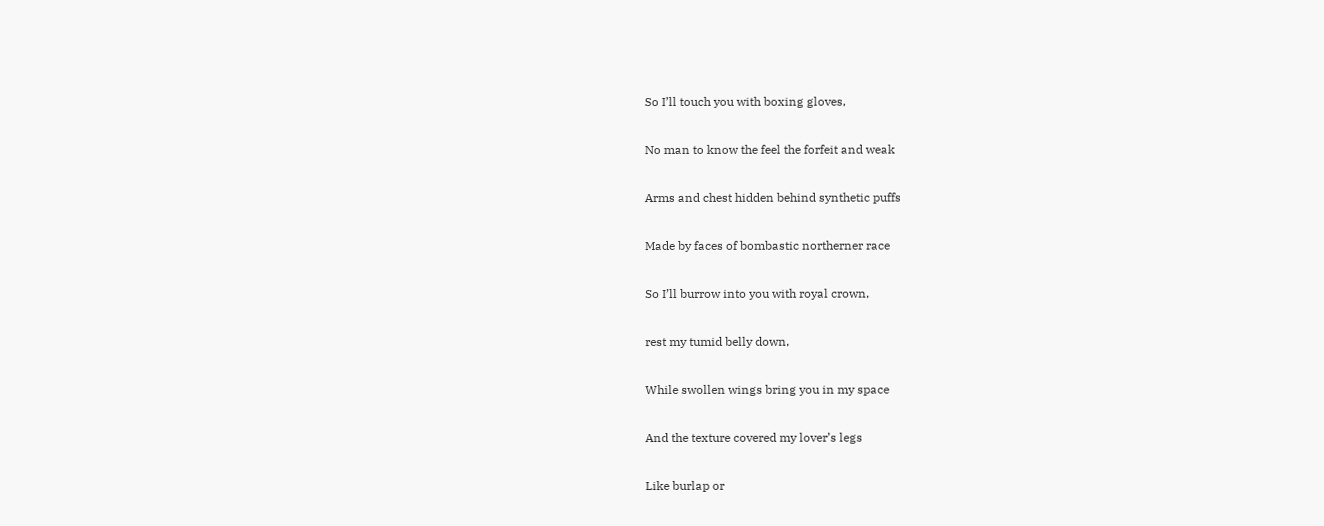So I’ll touch you with boxing gloves,

No man to know the feel the forfeit and weak

Arms and chest hidden behind synthetic puffs

Made by faces of bombastic northerner race

So I’ll burrow into you with royal crown,

rest my tumid belly down,

While swollen wings bring you in my space

And the texture covered my lover’s legs

Like burlap or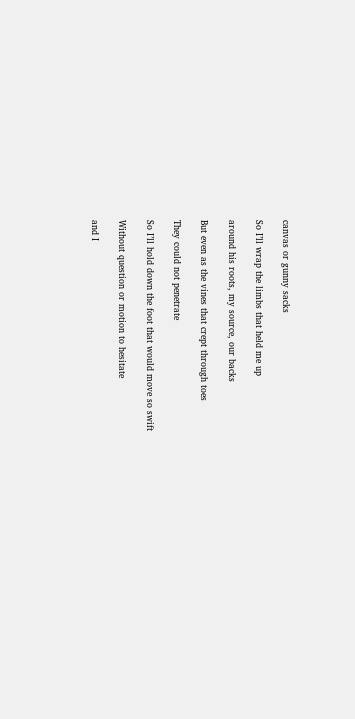canvas or gunny sacks

So I’ll wrap the limbs that held me up

around his roots, my source, our backs

But even as the vines that crept through toes

They could not penetrate

So I’ll hold down the foot that would move so swift

Without question or motion to hesitate

and I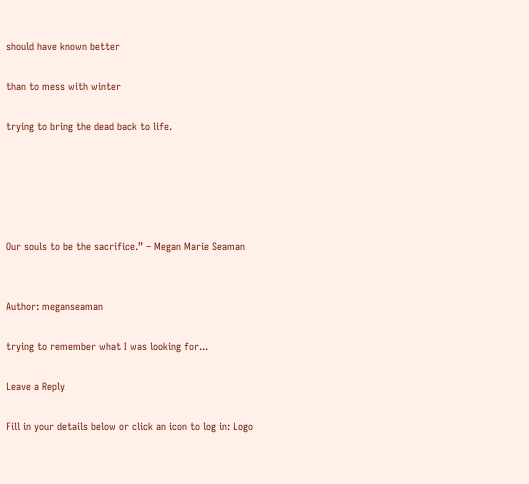should have known better

than to mess with winter

trying to bring the dead back to life.





Our souls to be the sacrifice.” – Megan Marie Seaman


Author: meganseaman

trying to remember what I was looking for...

Leave a Reply

Fill in your details below or click an icon to log in: Logo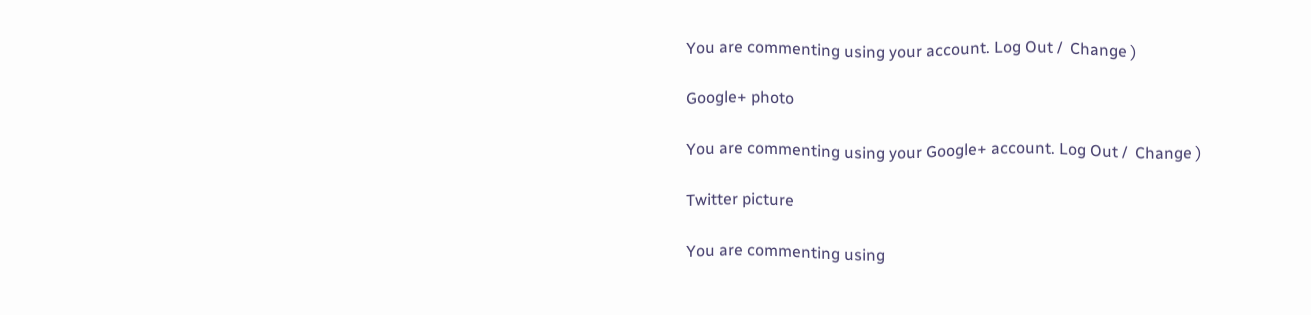You are commenting using your account. Log Out /  Change )

Google+ photo

You are commenting using your Google+ account. Log Out /  Change )

Twitter picture

You are commenting using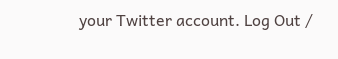your Twitter account. Log Out /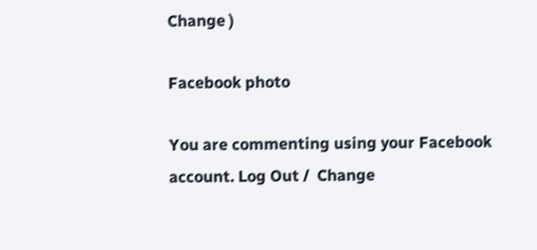Change )

Facebook photo

You are commenting using your Facebook account. Log Out /  Change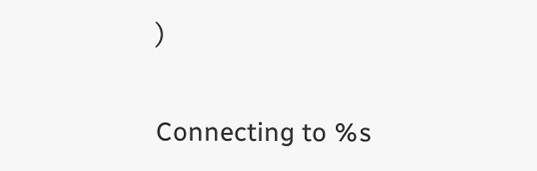)


Connecting to %s